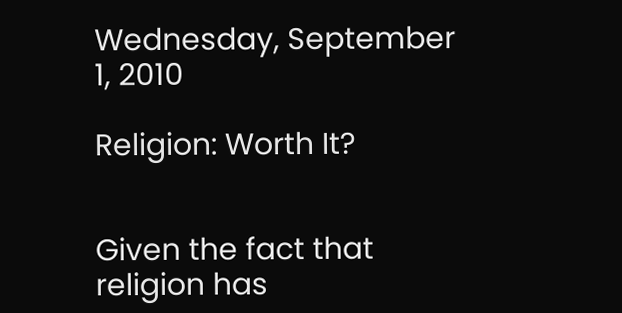Wednesday, September 1, 2010

Religion: Worth It?


Given the fact that religion has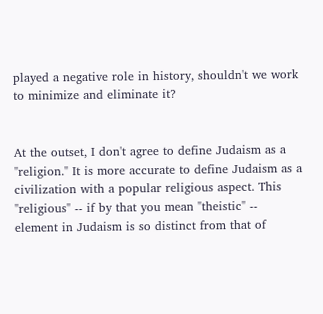played a negative role in history, shouldn't we work to minimize and eliminate it?


At the outset, I don't agree to define Judaism as a "religion." It is more accurate to define Judaism as a civilization with a popular religious aspect. This "religious" -- if by that you mean "theistic" -- element in Judaism is so distinct from that of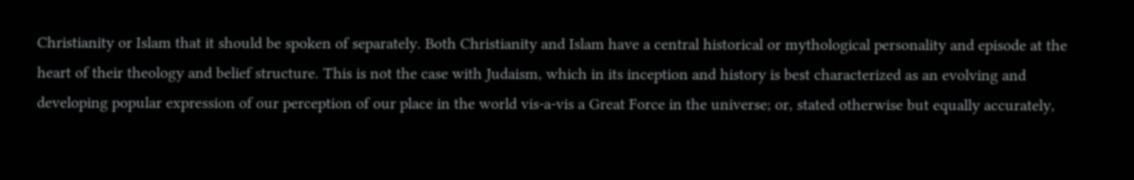Christianity or Islam that it should be spoken of separately. Both Christianity and Islam have a central historical or mythological personality and episode at the heart of their theology and belief structure. This is not the case with Judaism, which in its inception and history is best characterized as an evolving and developing popular expression of our perception of our place in the world vis-a-vis a Great Force in the universe; or, stated otherwise but equally accurately,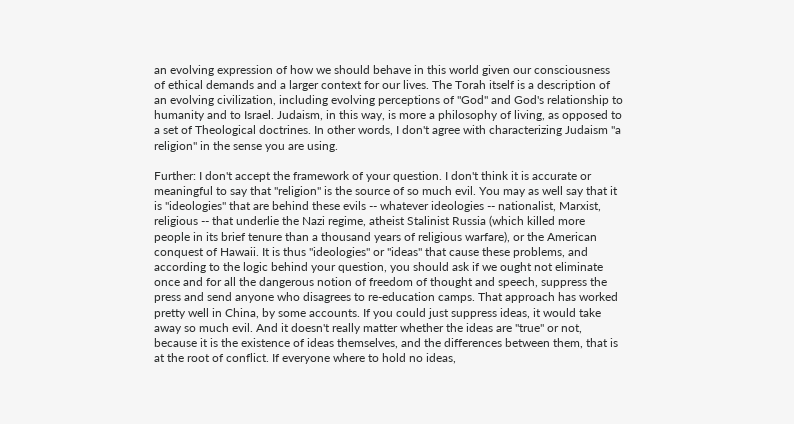an evolving expression of how we should behave in this world given our consciousness of ethical demands and a larger context for our lives. The Torah itself is a description of an evolving civilization, including evolving perceptions of "God" and God's relationship to humanity and to Israel. Judaism, in this way, is more a philosophy of living, as opposed to a set of Theological doctrines. In other words, I don't agree with characterizing Judaism "a religion" in the sense you are using.

Further: I don't accept the framework of your question. I don't think it is accurate or meaningful to say that "religion" is the source of so much evil. You may as well say that it is "ideologies" that are behind these evils -- whatever ideologies -- nationalist, Marxist, religious -- that underlie the Nazi regime, atheist Stalinist Russia (which killed more people in its brief tenure than a thousand years of religious warfare), or the American conquest of Hawaii. It is thus "ideologies" or "ideas" that cause these problems, and according to the logic behind your question, you should ask if we ought not eliminate once and for all the dangerous notion of freedom of thought and speech, suppress the press and send anyone who disagrees to re-education camps. That approach has worked pretty well in China, by some accounts. If you could just suppress ideas, it would take away so much evil. And it doesn't really matter whether the ideas are "true" or not, because it is the existence of ideas themselves, and the differences between them, that is at the root of conflict. If everyone where to hold no ideas,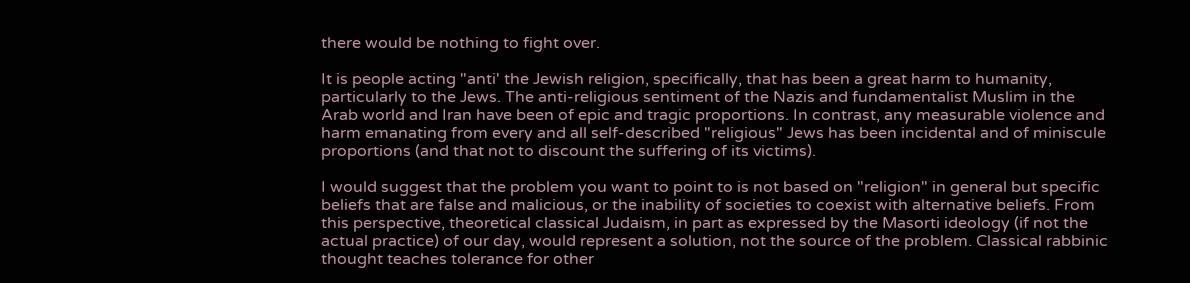there would be nothing to fight over.

It is people acting "anti' the Jewish religion, specifically, that has been a great harm to humanity, particularly to the Jews. The anti-religious sentiment of the Nazis and fundamentalist Muslim in the Arab world and Iran have been of epic and tragic proportions. In contrast, any measurable violence and harm emanating from every and all self-described "religious" Jews has been incidental and of miniscule proportions (and that not to discount the suffering of its victims).

I would suggest that the problem you want to point to is not based on "religion" in general but specific beliefs that are false and malicious, or the inability of societies to coexist with alternative beliefs. From this perspective, theoretical classical Judaism, in part as expressed by the Masorti ideology (if not the actual practice) of our day, would represent a solution, not the source of the problem. Classical rabbinic thought teaches tolerance for other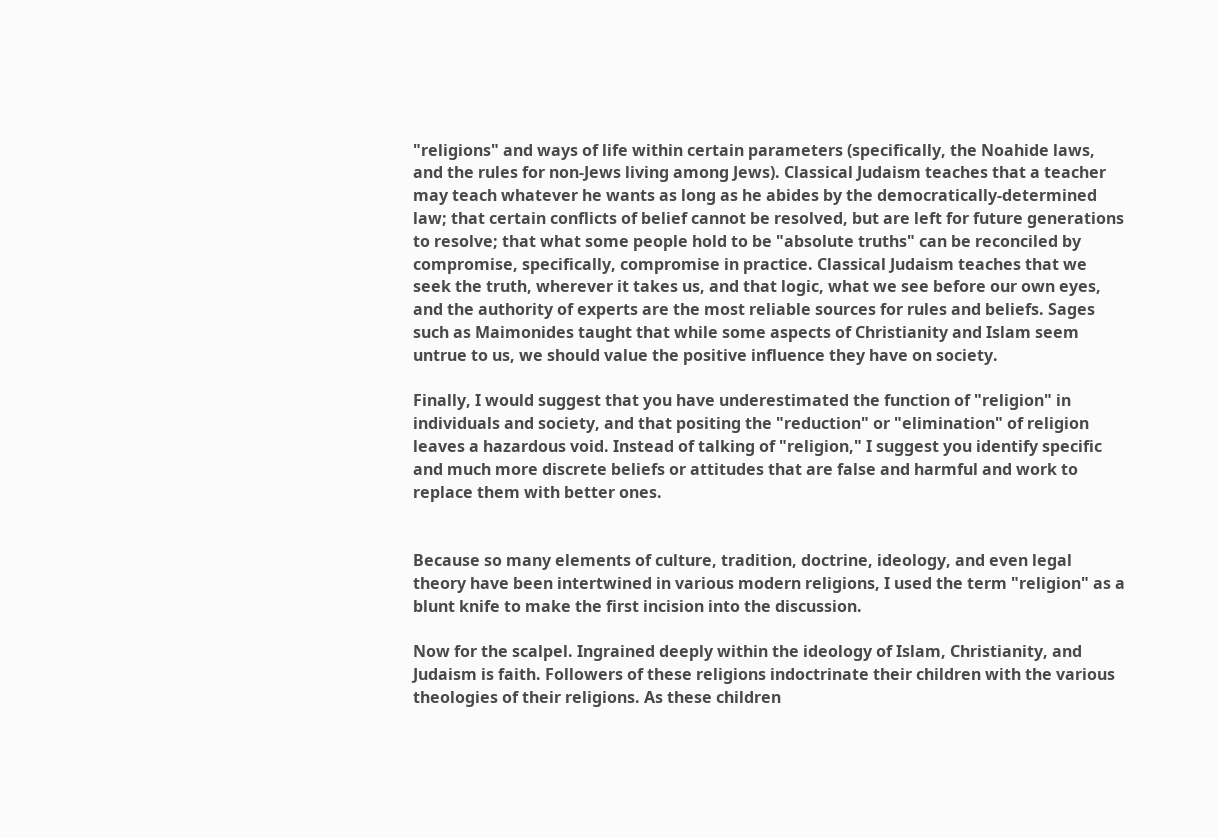"religions" and ways of life within certain parameters (specifically, the Noahide laws, and the rules for non-Jews living among Jews). Classical Judaism teaches that a teacher may teach whatever he wants as long as he abides by the democratically-determined law; that certain conflicts of belief cannot be resolved, but are left for future generations to resolve; that what some people hold to be "absolute truths" can be reconciled by compromise, specifically, compromise in practice. Classical Judaism teaches that we seek the truth, wherever it takes us, and that logic, what we see before our own eyes, and the authority of experts are the most reliable sources for rules and beliefs. Sages such as Maimonides taught that while some aspects of Christianity and Islam seem untrue to us, we should value the positive influence they have on society.

Finally, I would suggest that you have underestimated the function of "religion" in individuals and society, and that positing the "reduction" or "elimination" of religion leaves a hazardous void. Instead of talking of "religion," I suggest you identify specific and much more discrete beliefs or attitudes that are false and harmful and work to replace them with better ones.


Because so many elements of culture, tradition, doctrine, ideology, and even legal theory have been intertwined in various modern religions, I used the term "religion" as a blunt knife to make the first incision into the discussion.

Now for the scalpel. Ingrained deeply within the ideology of Islam, Christianity, and Judaism is faith. Followers of these religions indoctrinate their children with the various theologies of their religions. As these children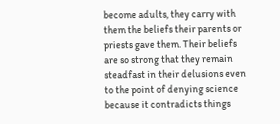become adults, they carry with them the beliefs their parents or priests gave them. Their beliefs are so strong that they remain steadfast in their delusions even to the point of denying science because it contradicts things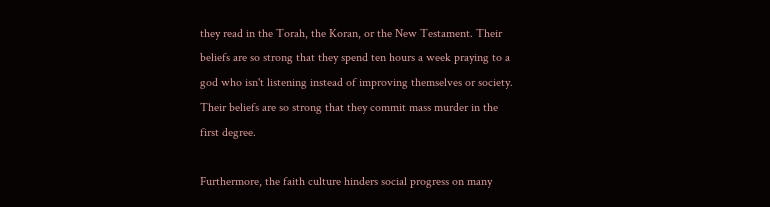they read in the Torah, the Koran, or the New Testament. Their beliefs are so strong that they spend ten hours a week praying to a god who isn't listening instead of improving themselves or society. Their beliefs are so strong that they commit mass murder in the first degree.

Furthermore, the faith culture hinders social progress on many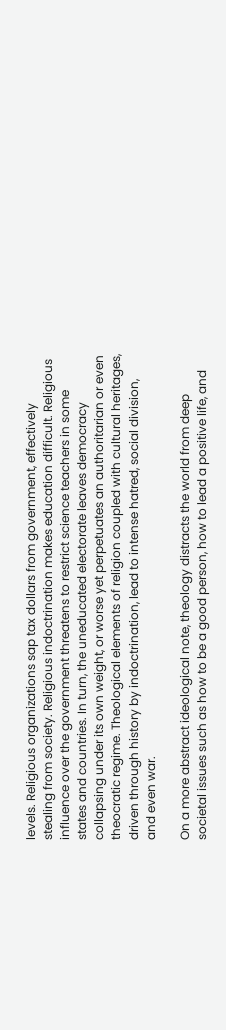levels. Religious organizations sap tax dollars from government, effectively stealing from society. Religious indoctrination makes education difficult. Religious influence over the government threatens to restrict science teachers in some states and countries. In turn, the uneducated electorate leaves democracy collapsing under its own weight, or worse yet perpetuates an authoritarian or even theocratic regime. Theological elements of religion coupled with cultural heritages, driven through history by indoctrination, lead to intense hatred, social division, and even war.

On a more abstract ideological note, theology distracts the world from deep societal issues such as how to be a good person, how to lead a positive life, and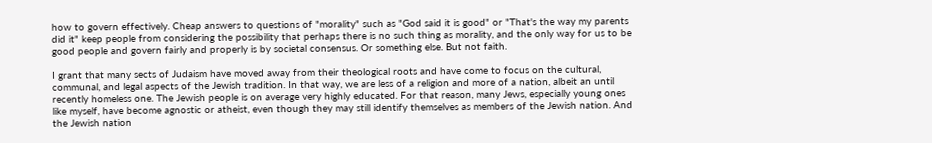how to govern effectively. Cheap answers to questions of "morality" such as "God said it is good" or "That's the way my parents did it" keep people from considering the possibility that perhaps there is no such thing as morality, and the only way for us to be good people and govern fairly and properly is by societal consensus. Or something else. But not faith.

I grant that many sects of Judaism have moved away from their theological roots and have come to focus on the cultural, communal, and legal aspects of the Jewish tradition. In that way, we are less of a religion and more of a nation, albeit an until recently homeless one. The Jewish people is on average very highly educated. For that reason, many Jews, especially young ones like myself, have become agnostic or atheist, even though they may still identify themselves as members of the Jewish nation. And the Jewish nation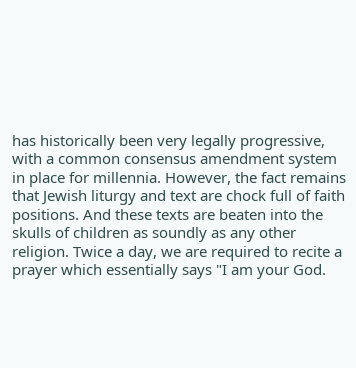has historically been very legally progressive, with a common consensus amendment system in place for millennia. However, the fact remains that Jewish liturgy and text are chock full of faith positions. And these texts are beaten into the skulls of children as soundly as any other religion. Twice a day, we are required to recite a prayer which essentially says "I am your God.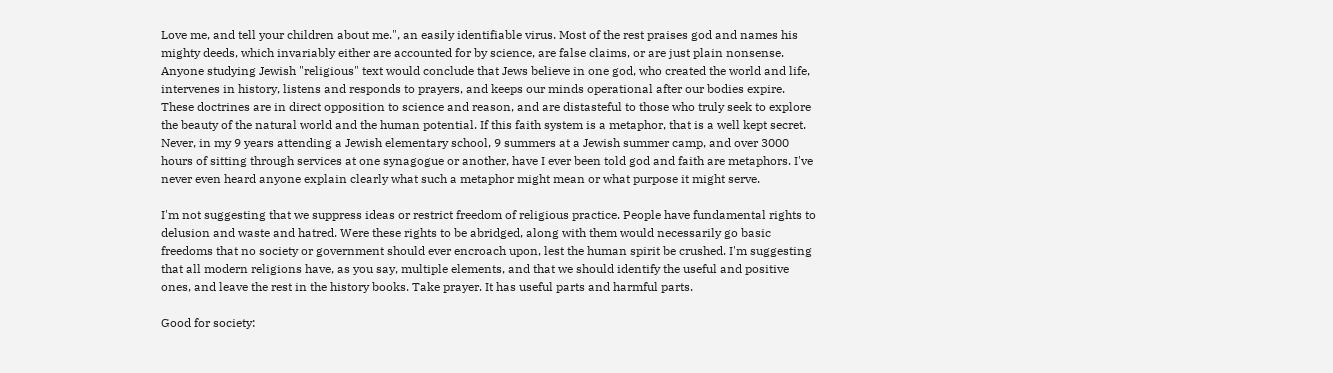Love me, and tell your children about me.", an easily identifiable virus. Most of the rest praises god and names his mighty deeds, which invariably either are accounted for by science, are false claims, or are just plain nonsense. Anyone studying Jewish "religious" text would conclude that Jews believe in one god, who created the world and life, intervenes in history, listens and responds to prayers, and keeps our minds operational after our bodies expire. These doctrines are in direct opposition to science and reason, and are distasteful to those who truly seek to explore the beauty of the natural world and the human potential. If this faith system is a metaphor, that is a well kept secret. Never, in my 9 years attending a Jewish elementary school, 9 summers at a Jewish summer camp, and over 3000 hours of sitting through services at one synagogue or another, have I ever been told god and faith are metaphors. I've never even heard anyone explain clearly what such a metaphor might mean or what purpose it might serve.

I'm not suggesting that we suppress ideas or restrict freedom of religious practice. People have fundamental rights to delusion and waste and hatred. Were these rights to be abridged, along with them would necessarily go basic freedoms that no society or government should ever encroach upon, lest the human spirit be crushed. I'm suggesting that all modern religions have, as you say, multiple elements, and that we should identify the useful and positive ones, and leave the rest in the history books. Take prayer. It has useful parts and harmful parts.

Good for society: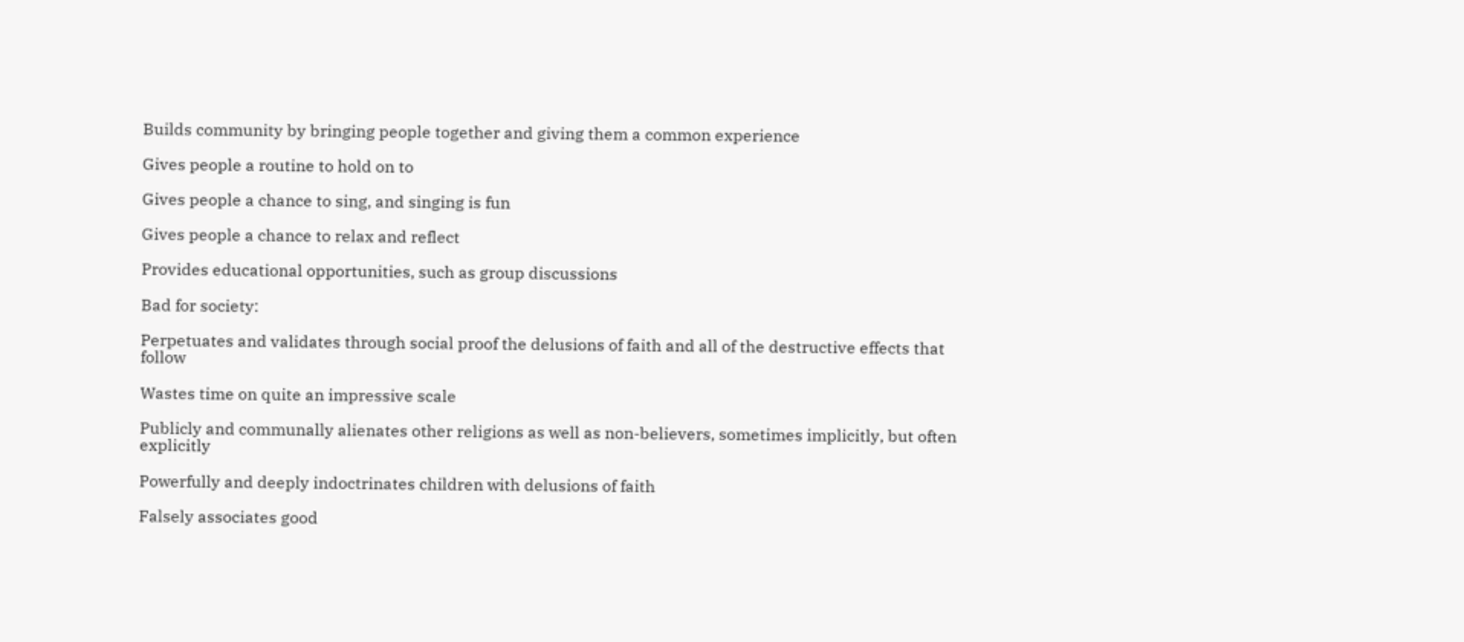Builds community by bringing people together and giving them a common experience

Gives people a routine to hold on to

Gives people a chance to sing, and singing is fun

Gives people a chance to relax and reflect

Provides educational opportunities, such as group discussions

Bad for society:

Perpetuates and validates through social proof the delusions of faith and all of the destructive effects that follow

Wastes time on quite an impressive scale

Publicly and communally alienates other religions as well as non-believers, sometimes implicitly, but often explicitly

Powerfully and deeply indoctrinates children with delusions of faith

Falsely associates good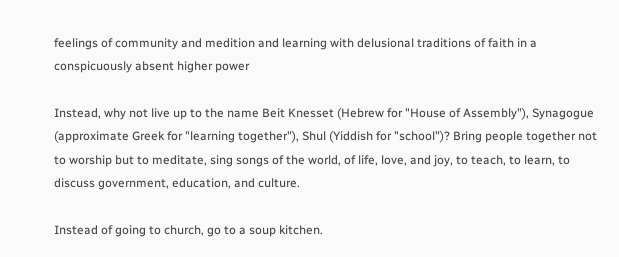feelings of community and medition and learning with delusional traditions of faith in a conspicuously absent higher power

Instead, why not live up to the name Beit Knesset (Hebrew for "House of Assembly"), Synagogue (approximate Greek for "learning together"), Shul (Yiddish for "school")? Bring people together not to worship but to meditate, sing songs of the world, of life, love, and joy, to teach, to learn, to discuss government, education, and culture.

Instead of going to church, go to a soup kitchen.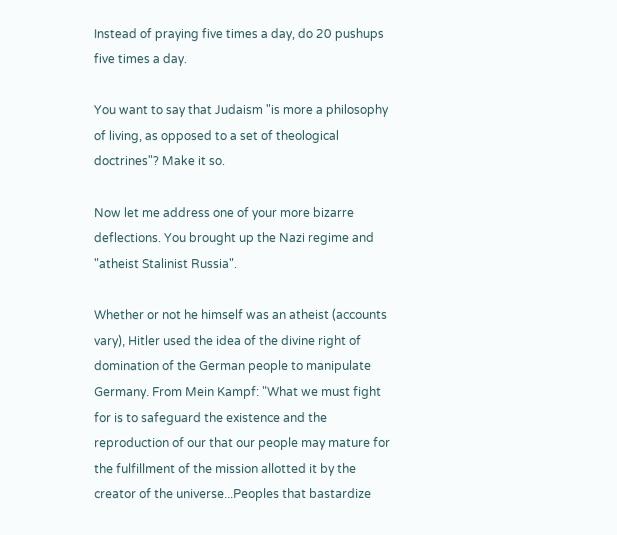Instead of praying five times a day, do 20 pushups five times a day.

You want to say that Judaism "is more a philosophy of living, as opposed to a set of theological doctrines"? Make it so.

Now let me address one of your more bizarre deflections. You brought up the Nazi regime and "atheist Stalinist Russia".

Whether or not he himself was an atheist (accounts vary), Hitler used the idea of the divine right of domination of the German people to manipulate Germany. From Mein Kampf: "What we must fight for is to safeguard the existence and the reproduction of our that our people may mature for the fulfillment of the mission allotted it by the creator of the universe...Peoples that bastardize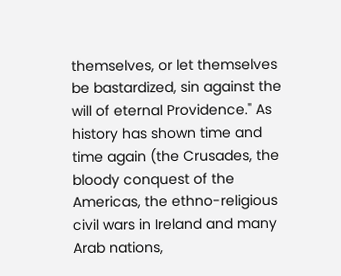themselves, or let themselves be bastardized, sin against the will of eternal Providence." As history has shown time and time again (the Crusades, the bloody conquest of the Americas, the ethno-religious civil wars in Ireland and many Arab nations,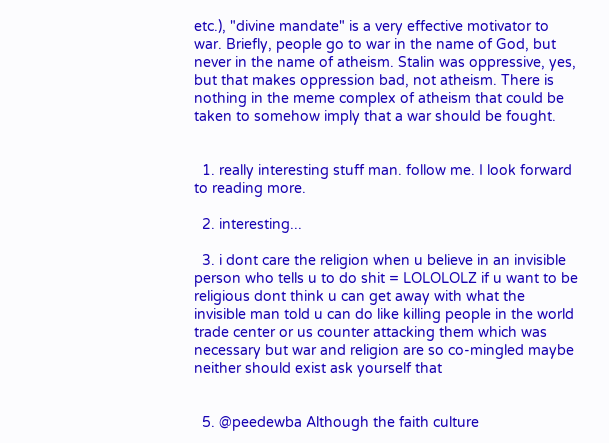etc.), "divine mandate" is a very effective motivator to war. Briefly, people go to war in the name of God, but never in the name of atheism. Stalin was oppressive, yes, but that makes oppression bad, not atheism. There is nothing in the meme complex of atheism that could be taken to somehow imply that a war should be fought.


  1. really interesting stuff man. follow me. I look forward to reading more.

  2. interesting...

  3. i dont care the religion when u believe in an invisible person who tells u to do shit = LOLOLOLZ if u want to be religious dont think u can get away with what the invisible man told u can do like killing people in the world trade center or us counter attacking them which was necessary but war and religion are so co-mingled maybe neither should exist ask yourself that


  5. @peedewba Although the faith culture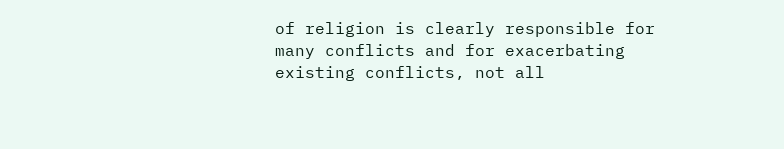of religion is clearly responsible for many conflicts and for exacerbating existing conflicts, not all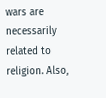wars are necessarily related to religion. Also,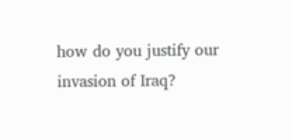how do you justify our invasion of Iraq?